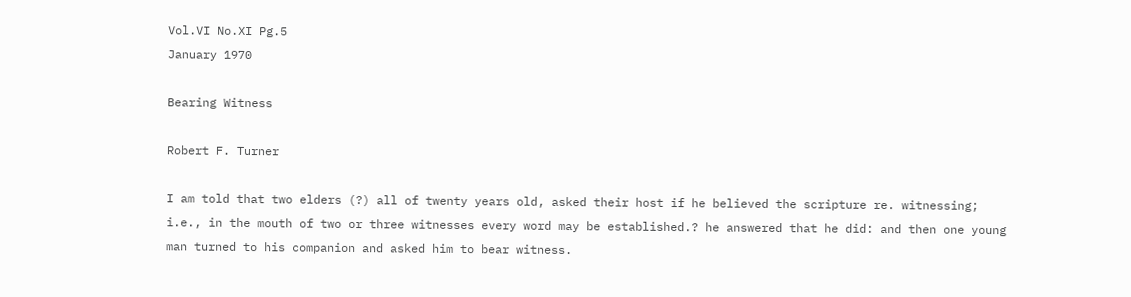Vol.VI No.XI Pg.5
January 1970

Bearing Witness

Robert F. Turner

I am told that two elders (?) all of twenty years old, asked their host if he believed the scripture re. witnessing; i.e., in the mouth of two or three witnesses every word may be established.? he answered that he did: and then one young man turned to his companion and asked him to bear witness.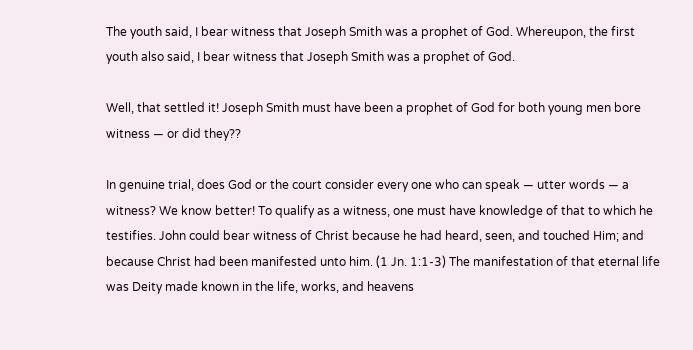The youth said, I bear witness that Joseph Smith was a prophet of God. Whereupon, the first youth also said, I bear witness that Joseph Smith was a prophet of God.

Well, that settled it! Joseph Smith must have been a prophet of God for both young men bore witness — or did they??

In genuine trial, does God or the court consider every one who can speak — utter words — a witness? We know better! To qualify as a witness, one must have knowledge of that to which he testifies. John could bear witness of Christ because he had heard, seen, and touched Him; and because Christ had been manifested unto him. (1 Jn. 1:1-3) The manifestation of that eternal life was Deity made known in the life, works, and heavens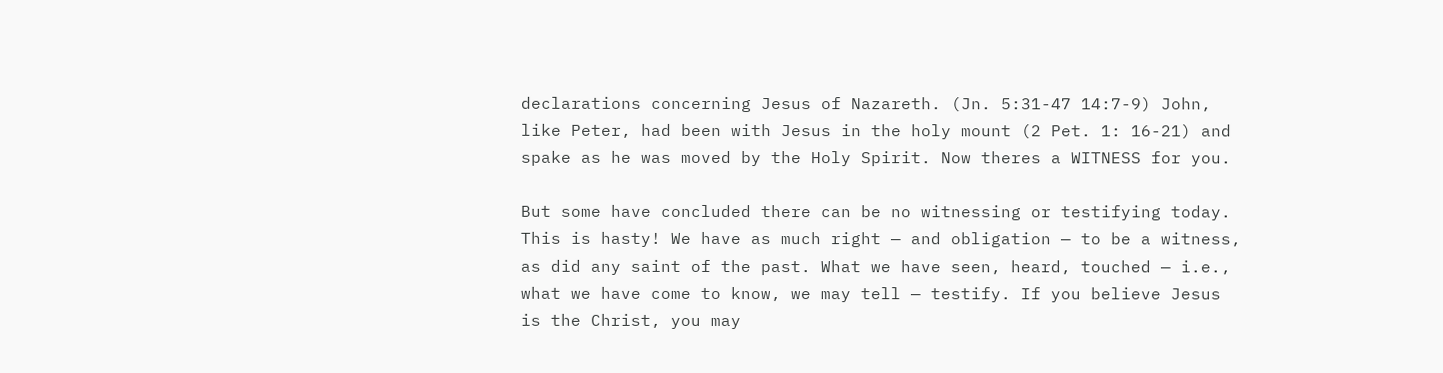declarations concerning Jesus of Nazareth. (Jn. 5:31-47 14:7-9) John, like Peter, had been with Jesus in the holy mount (2 Pet. 1: 16-21) and spake as he was moved by the Holy Spirit. Now theres a WITNESS for you.

But some have concluded there can be no witnessing or testifying today. This is hasty! We have as much right — and obligation — to be a witness, as did any saint of the past. What we have seen, heard, touched — i.e., what we have come to know, we may tell — testify. If you believe Jesus is the Christ, you may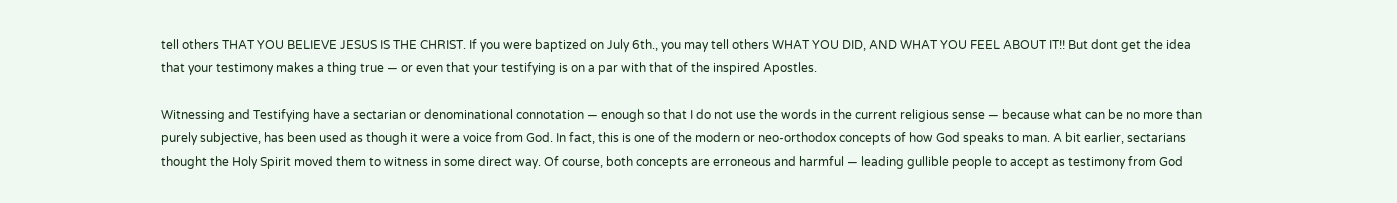tell others THAT YOU BELIEVE JESUS IS THE CHRIST. If you were baptized on July 6th., you may tell others WHAT YOU DID, AND WHAT YOU FEEL ABOUT IT!! But dont get the idea that your testimony makes a thing true — or even that your testifying is on a par with that of the inspired Apostles.

Witnessing and Testifying have a sectarian or denominational connotation — enough so that I do not use the words in the current religious sense — because what can be no more than purely subjective, has been used as though it were a voice from God. In fact, this is one of the modern or neo-orthodox concepts of how God speaks to man. A bit earlier, sectarians thought the Holy Spirit moved them to witness in some direct way. Of course, both concepts are erroneous and harmful — leading gullible people to accept as testimony from God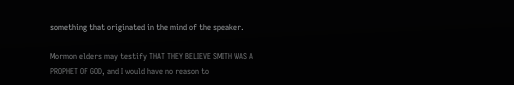something that originated in the mind of the speaker.

Mormon elders may testify THAT THEY BELIEVE SMITH WAS A PROPHET OF GOD, and I would have no reason to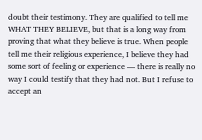doubt their testimony. They are qualified to tell me WHAT THEY BELIEVE, but that is a long way from proving that what they believe is true. When people tell me their religious experience, I believe they had some sort of feeling or experience — there is really no way I could testify that they had not. But I refuse to accept an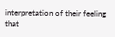interpretation of their feeling that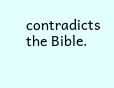contradicts the Bible.